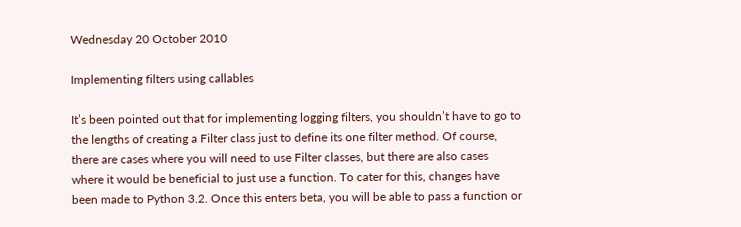Wednesday 20 October 2010

Implementing filters using callables

It’s been pointed out that for implementing logging filters, you shouldn’t have to go to the lengths of creating a Filter class just to define its one filter method. Of course, there are cases where you will need to use Filter classes, but there are also cases where it would be beneficial to just use a function. To cater for this, changes have been made to Python 3.2. Once this enters beta, you will be able to pass a function or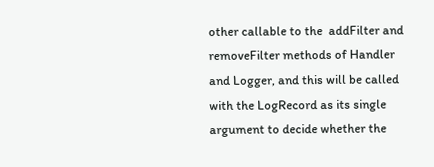other callable to the  addFilter and removeFilter methods of Handler and Logger, and this will be called with the LogRecord as its single argument to decide whether the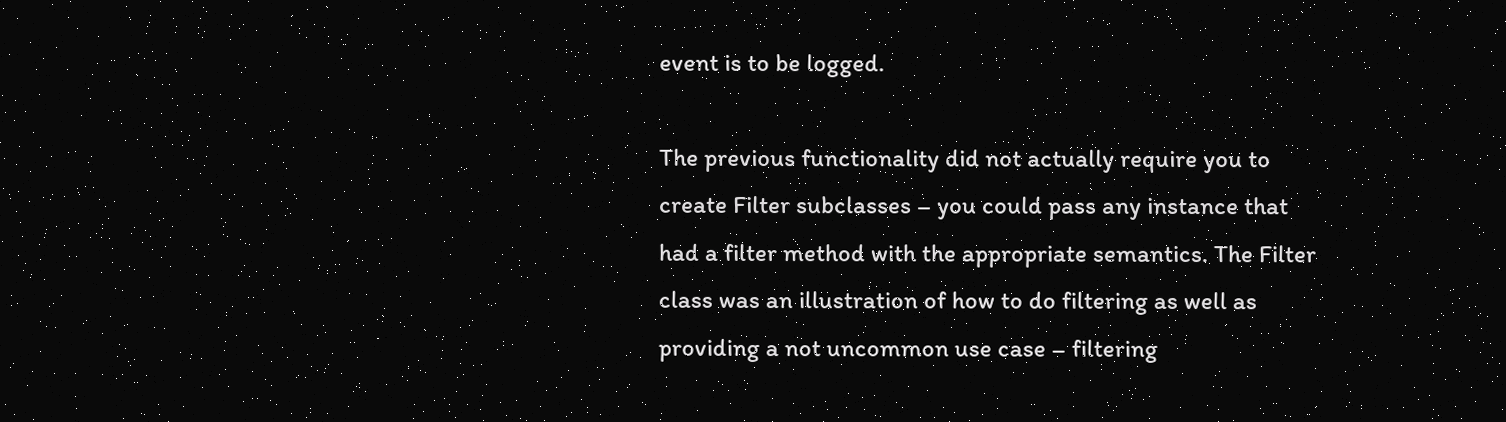event is to be logged.

The previous functionality did not actually require you to create Filter subclasses – you could pass any instance that had a filter method with the appropriate semantics. The Filter class was an illustration of how to do filtering as well as providing a not uncommon use case – filtering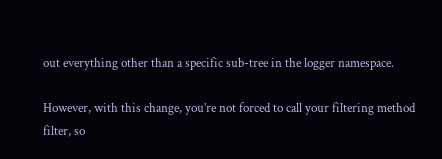out everything other than a specific sub-tree in the logger namespace.

However, with this change, you’re not forced to call your filtering method filter, so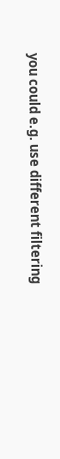you could e.g. use different filtering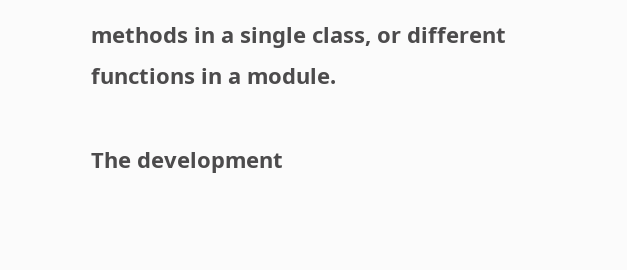methods in a single class, or different functions in a module.

The development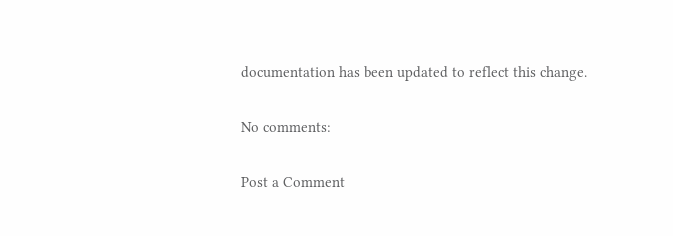documentation has been updated to reflect this change.

No comments:

Post a Comment